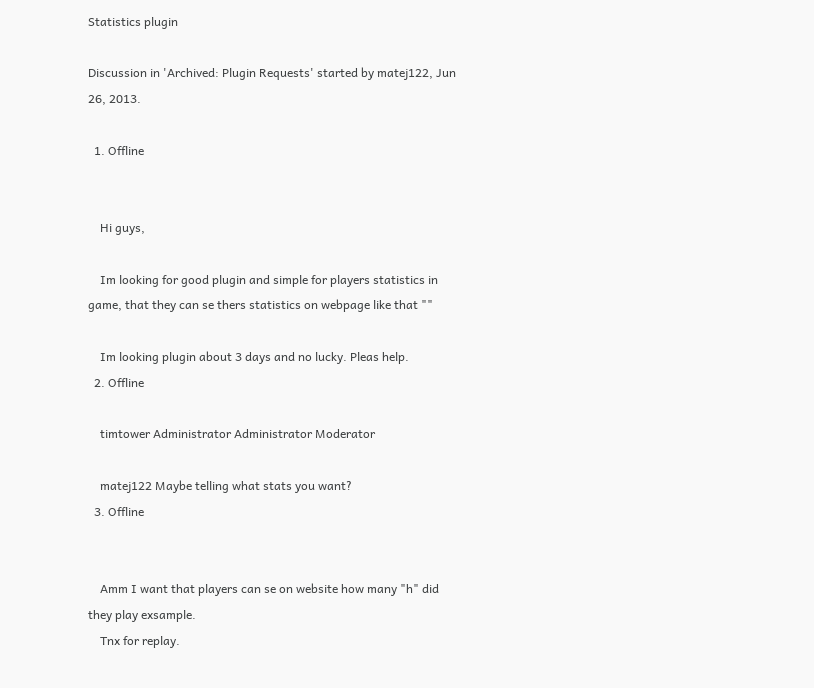Statistics plugin

Discussion in 'Archived: Plugin Requests' started by matej122, Jun 26, 2013.

  1. Offline


    Hi guys,

    Im looking for good plugin and simple for players statistics in game, that they can se thers statistics on webpage like that ""

    Im looking plugin about 3 days and no lucky. Pleas help.
  2. Offline

    timtower Administrator Administrator Moderator

    matej122 Maybe telling what stats you want?
  3. Offline


    Amm I want that players can se on website how many "h" did they play exsample.
    Tnx for replay.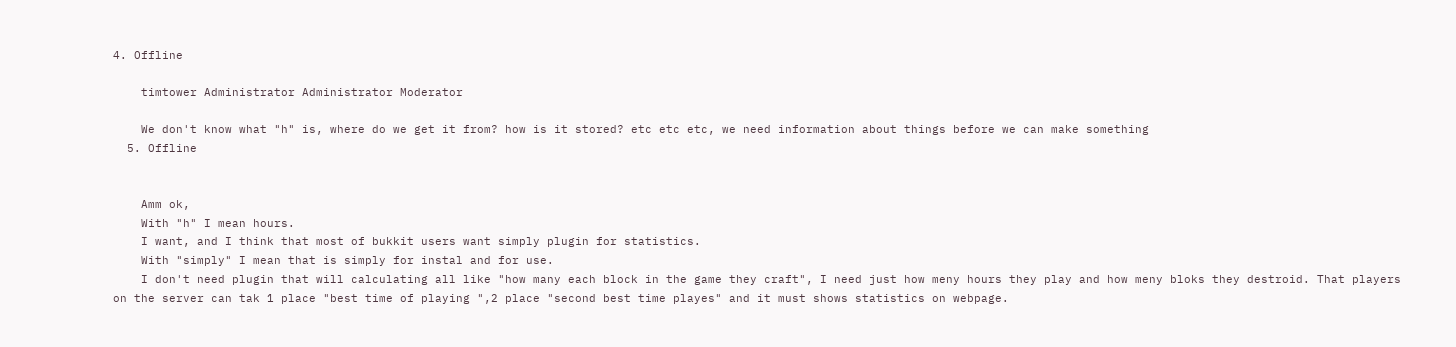4. Offline

    timtower Administrator Administrator Moderator

    We don't know what "h" is, where do we get it from? how is it stored? etc etc etc, we need information about things before we can make something
  5. Offline


    Amm ok,
    With "h" I mean hours.
    I want, and I think that most of bukkit users want simply plugin for statistics.
    With "simply" I mean that is simply for instal and for use.
    I don't need plugin that will calculating all like "how many each block in the game they craft", I need just how meny hours they play and how meny bloks they destroid. That players on the server can tak 1 place "best time of playing ",2 place "second best time playes" and it must shows statistics on webpage.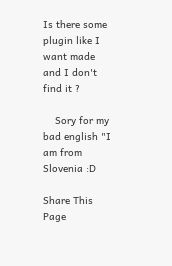Is there some plugin like I want made and I don't find it ?

    Sory for my bad english "I am from Slovenia :D

Share This Page